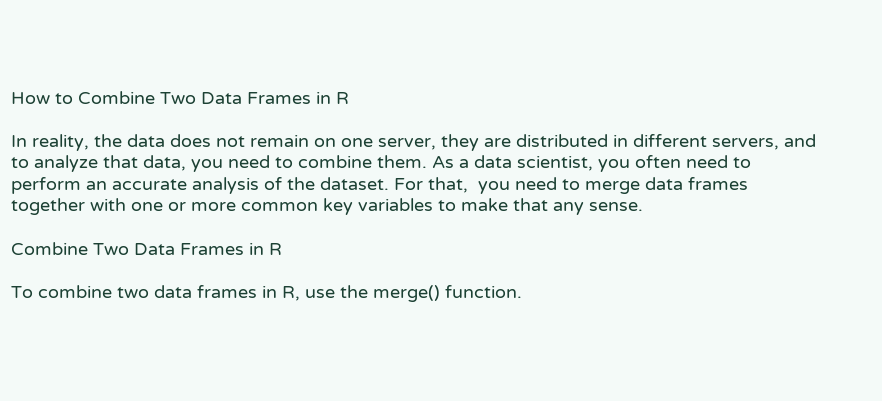How to Combine Two Data Frames in R

In reality, the data does not remain on one server, they are distributed in different servers, and to analyze that data, you need to combine them. As a data scientist, you often need to perform an accurate analysis of the dataset. For that,  you need to merge data frames together with one or more common key variables to make that any sense.

Combine Two Data Frames in R

To combine two data frames in R, use the merge() function.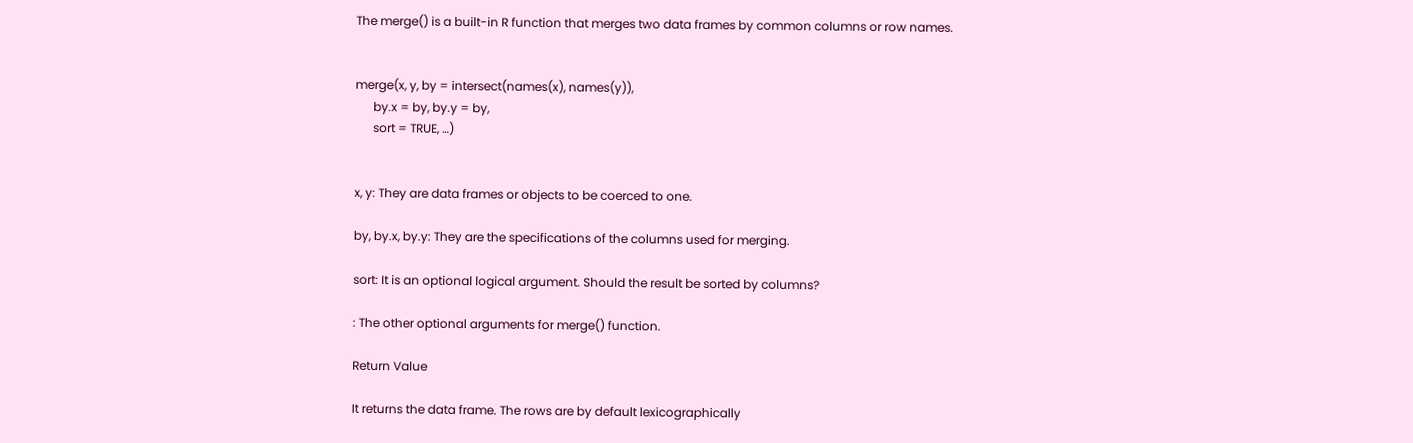The merge() is a built-in R function that merges two data frames by common columns or row names.


merge(x, y, by = intersect(names(x), names(y)),
      by.x = by, by.y = by,
      sort = TRUE, …)


x, y: They are data frames or objects to be coerced to one.

by, by.x, by.y: They are the specifications of the columns used for merging.

sort: It is an optional logical argument. Should the result be sorted by columns?

: The other optional arguments for merge() function.

Return Value

It returns the data frame. The rows are by default lexicographically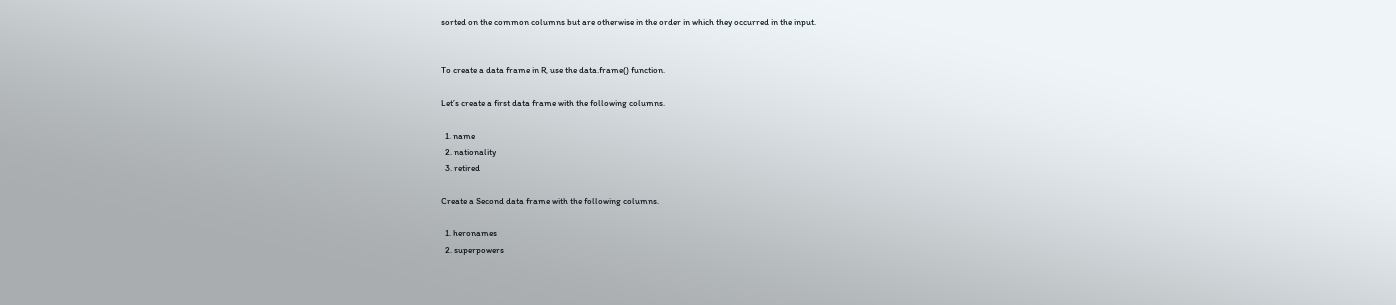sorted on the common columns but are otherwise in the order in which they occurred in the input.


To create a data frame in R, use the data.frame() function.

Let’s create a first data frame with the following columns.

  1. name
  2. nationality
  3. retired

Create a Second data frame with the following columns.

  1. heronames
  2. superpowers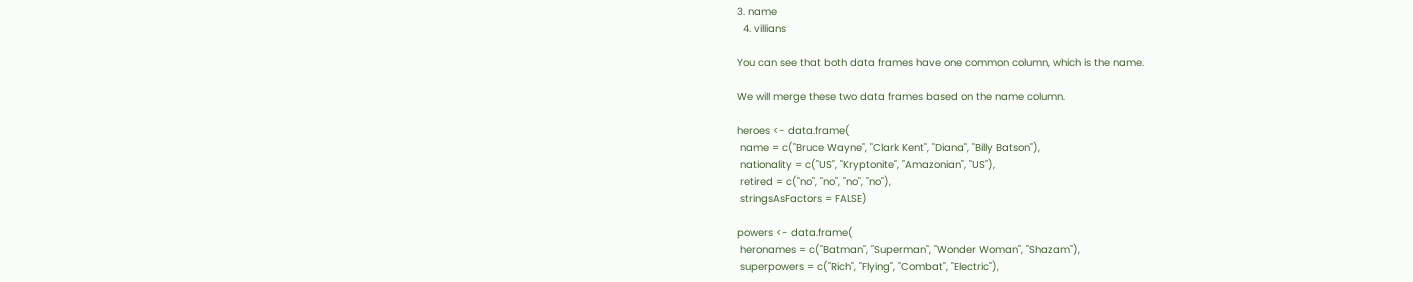3. name
  4. villians

You can see that both data frames have one common column, which is the name.

We will merge these two data frames based on the name column.

heroes <- data.frame(
 name = c("Bruce Wayne", "Clark Kent", "Diana", "Billy Batson"),
 nationality = c("US", "Kryptonite", "Amazonian", "US"),
 retired = c("no", "no", "no", "no"),
 stringsAsFactors = FALSE)

powers <- data.frame(
 heronames = c("Batman", "Superman", "Wonder Woman", "Shazam"),
 superpowers = c("Rich", "Flying", "Combat", "Electric"),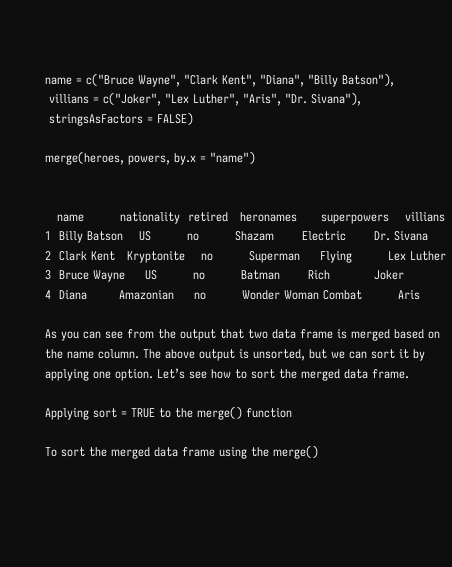name = c("Bruce Wayne", "Clark Kent", "Diana", "Billy Batson"),
 villians = c("Joker", "Lex Luther", "Aris", "Dr. Sivana"),
 stringsAsFactors = FALSE)

merge(heroes, powers, by.x = "name")


   name         nationality  retired   heronames      superpowers    villians
1  Billy Batson    US         no         Shazam       Electric       Dr. Sivana
2  Clark Kent   Kryptonite    no         Superman     Flying         Lex Luther
3  Bruce Wayne     US         no         Batman       Rich           Joker
4  Diana        Amazonian     no         Wonder Woman Combat         Aris

As you can see from the output that two data frame is merged based on the name column. The above output is unsorted, but we can sort it by applying one option. Let’s see how to sort the merged data frame.

Applying sort = TRUE to the merge() function

To sort the merged data frame using the merge()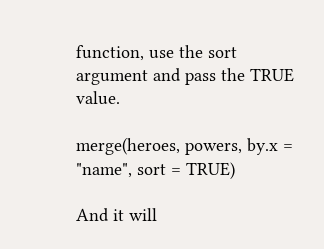function, use the sort argument and pass the TRUE value.

merge(heroes, powers, by.x = "name", sort = TRUE)

And it will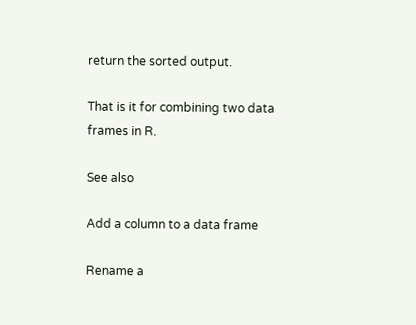return the sorted output.

That is it for combining two data frames in R.

See also

Add a column to a data frame

Rename a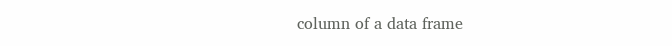column of a data frame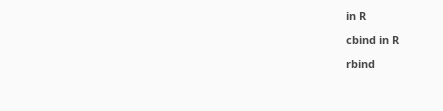in R

cbind in R

rbind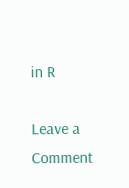in R

Leave a Comment